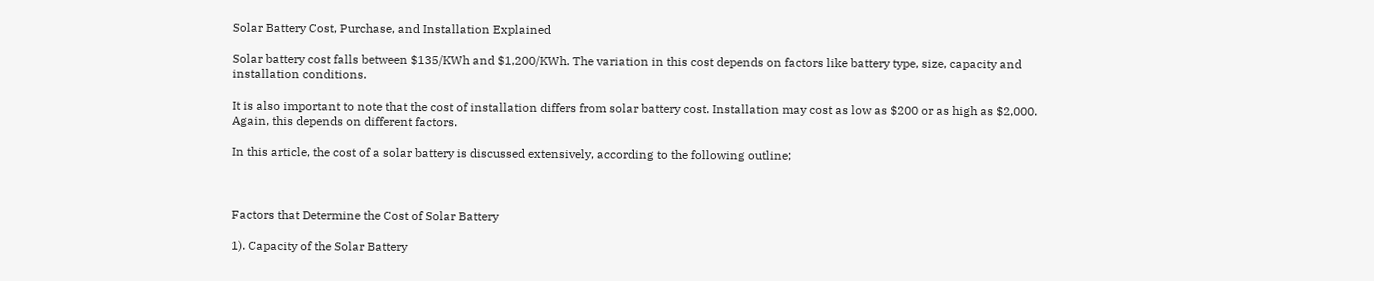Solar Battery Cost, Purchase, and Installation Explained

Solar battery cost falls between $135/KWh and $1,200/KWh. The variation in this cost depends on factors like battery type, size, capacity and installation conditions.

It is also important to note that the cost of installation differs from solar battery cost. Installation may cost as low as $200 or as high as $2,000. Again, this depends on different factors.

In this article, the cost of a solar battery is discussed extensively, according to the following outline;



Factors that Determine the Cost of Solar Battery

1). Capacity of the Solar Battery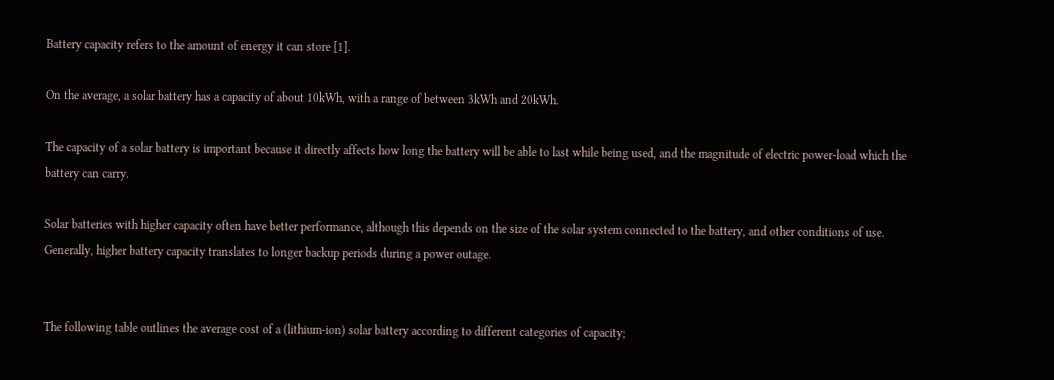Battery capacity refers to the amount of energy it can store [1].

On the average, a solar battery has a capacity of about 10kWh, with a range of between 3kWh and 20kWh.

The capacity of a solar battery is important because it directly affects how long the battery will be able to last while being used, and the magnitude of electric power-load which the battery can carry.

Solar batteries with higher capacity often have better performance, although this depends on the size of the solar system connected to the battery, and other conditions of use. Generally, higher battery capacity translates to longer backup periods during a power outage.


The following table outlines the average cost of a (lithium-ion) solar battery according to different categories of capacity;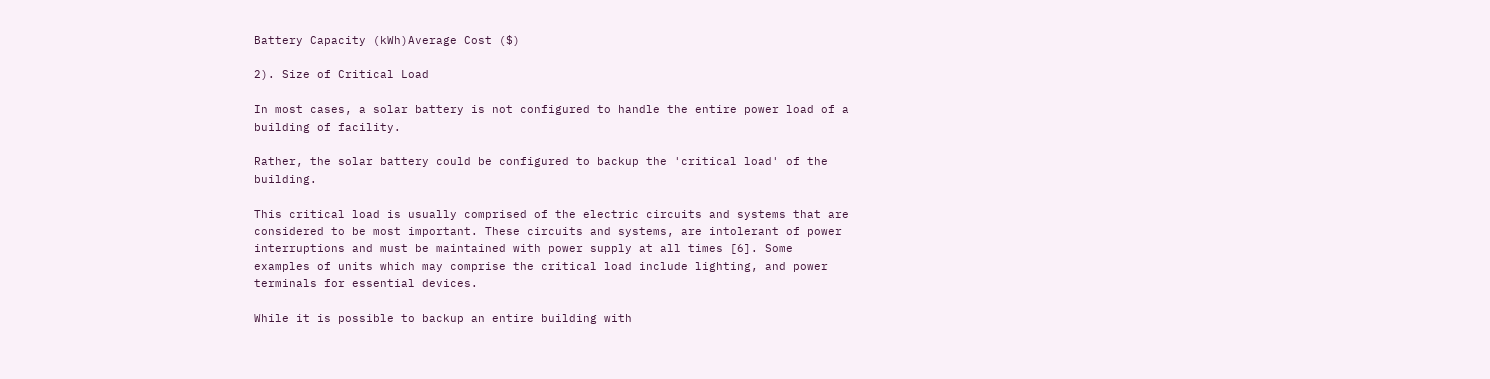Battery Capacity (kWh)Average Cost ($)

2). Size of Critical Load

In most cases, a solar battery is not configured to handle the entire power load of a building of facility.

Rather, the solar battery could be configured to backup the 'critical load' of the building.

This critical load is usually comprised of the electric circuits and systems that are considered to be most important. These circuits and systems, are intolerant of power interruptions and must be maintained with power supply at all times [6]. Some examples of units which may comprise the critical load include lighting, and power terminals for essential devices.

While it is possible to backup an entire building with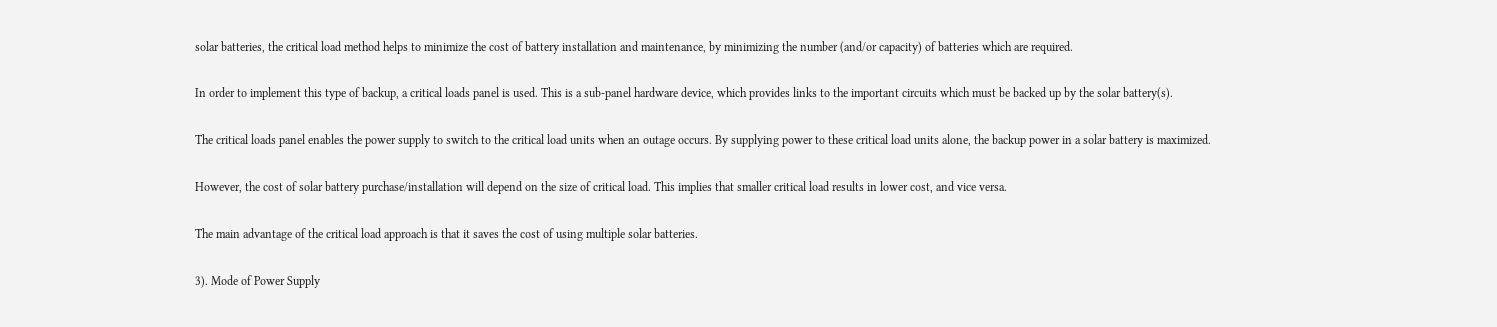solar batteries, the critical load method helps to minimize the cost of battery installation and maintenance, by minimizing the number (and/or capacity) of batteries which are required.

In order to implement this type of backup, a critical loads panel is used. This is a sub-panel hardware device, which provides links to the important circuits which must be backed up by the solar battery(s).

The critical loads panel enables the power supply to switch to the critical load units when an outage occurs. By supplying power to these critical load units alone, the backup power in a solar battery is maximized.

However, the cost of solar battery purchase/installation will depend on the size of critical load. This implies that smaller critical load results in lower cost, and vice versa.

The main advantage of the critical load approach is that it saves the cost of using multiple solar batteries.

3). Mode of Power Supply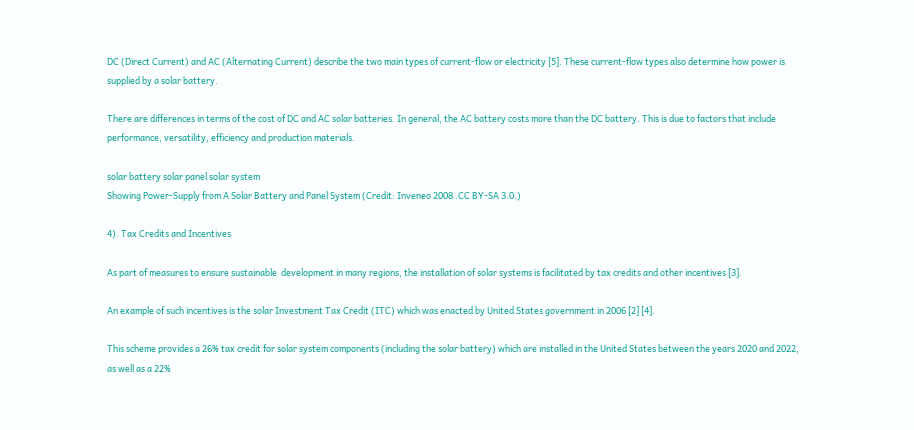DC (Direct Current) and AC (Alternating Current) describe the two main types of current-flow or electricity [5]. These current-flow types also determine how power is supplied by a solar battery.

There are differences in terms of the cost of DC and AC solar batteries. In general, the AC battery costs more than the DC battery. This is due to factors that include performance, versatility, efficiency and production materials.

solar battery solar panel solar system
Showing Power-Supply from A Solar Battery and Panel System (Credit: Inveneo 2008 .CC BY-SA 3.0.)

4). Tax Credits and Incentives

As part of measures to ensure sustainable  development in many regions, the installation of solar systems is facilitated by tax credits and other incentives [3].

An example of such incentives is the solar Investment Tax Credit (ITC) which was enacted by United States government in 2006 [2] [4].

This scheme provides a 26% tax credit for solar system components (including the solar battery) which are installed in the United States between the years 2020 and 2022, as well as a 22%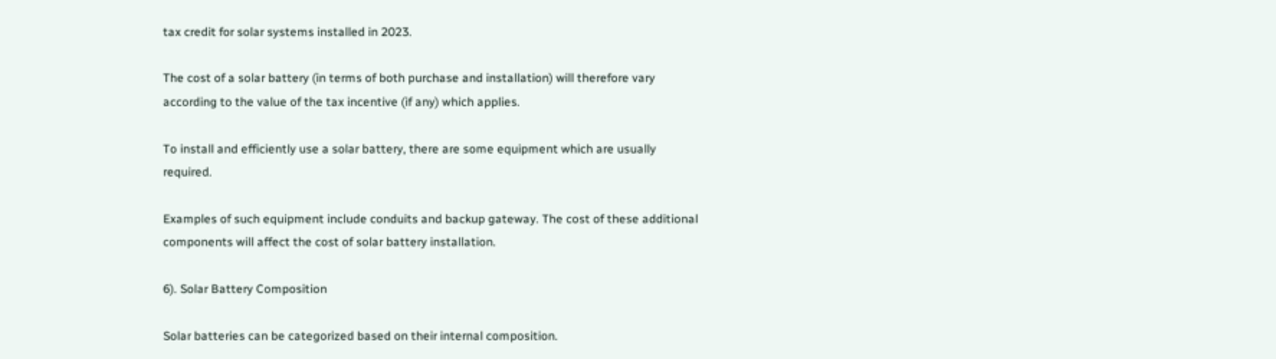tax credit for solar systems installed in 2023.

The cost of a solar battery (in terms of both purchase and installation) will therefore vary according to the value of the tax incentive (if any) which applies.

To install and efficiently use a solar battery, there are some equipment which are usually required.

Examples of such equipment include conduits and backup gateway. The cost of these additional components will affect the cost of solar battery installation.

6). Solar Battery Composition

Solar batteries can be categorized based on their internal composition.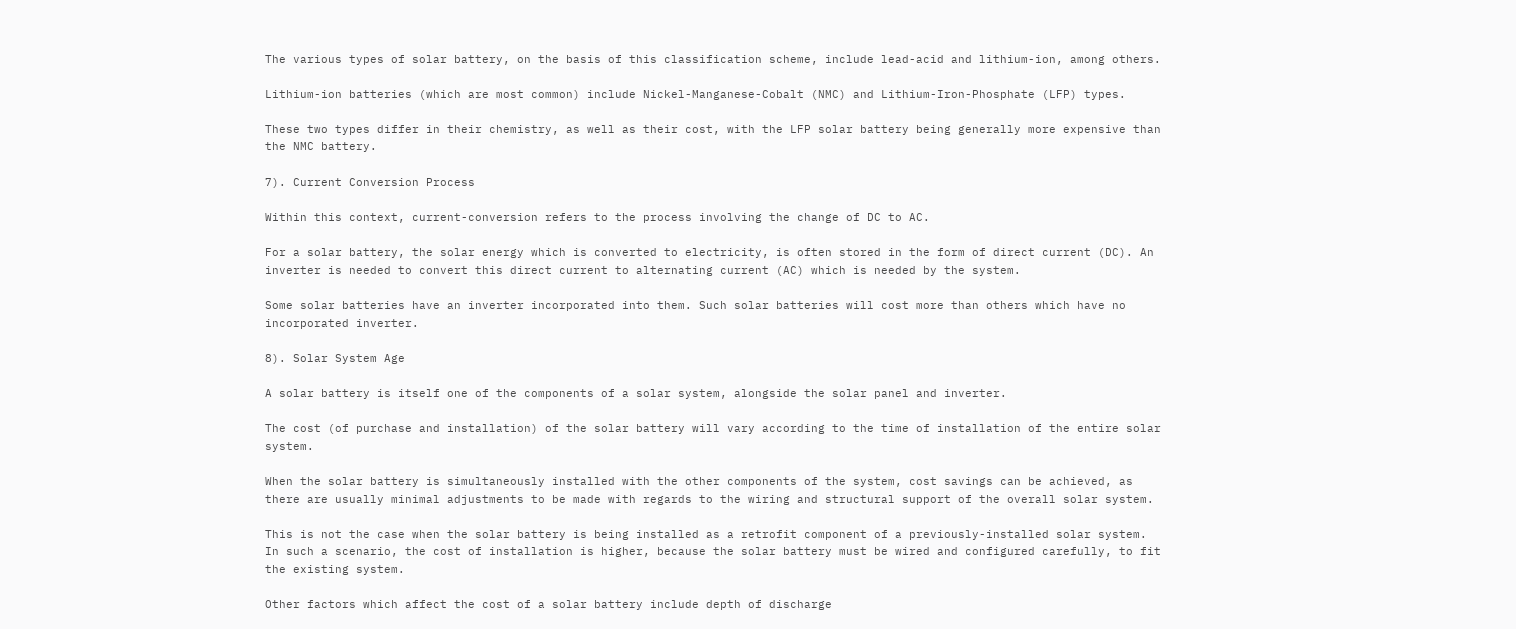The various types of solar battery, on the basis of this classification scheme, include lead-acid and lithium-ion, among others.

Lithium-ion batteries (which are most common) include Nickel-Manganese-Cobalt (NMC) and Lithium-Iron-Phosphate (LFP) types.

These two types differ in their chemistry, as well as their cost, with the LFP solar battery being generally more expensive than the NMC battery.

7). Current Conversion Process

Within this context, current-conversion refers to the process involving the change of DC to AC.

For a solar battery, the solar energy which is converted to electricity, is often stored in the form of direct current (DC). An inverter is needed to convert this direct current to alternating current (AC) which is needed by the system.

Some solar batteries have an inverter incorporated into them. Such solar batteries will cost more than others which have no incorporated inverter.

8). Solar System Age

A solar battery is itself one of the components of a solar system, alongside the solar panel and inverter.

The cost (of purchase and installation) of the solar battery will vary according to the time of installation of the entire solar system.

When the solar battery is simultaneously installed with the other components of the system, cost savings can be achieved, as there are usually minimal adjustments to be made with regards to the wiring and structural support of the overall solar system.

This is not the case when the solar battery is being installed as a retrofit component of a previously-installed solar system. In such a scenario, the cost of installation is higher, because the solar battery must be wired and configured carefully, to fit the existing system.

Other factors which affect the cost of a solar battery include depth of discharge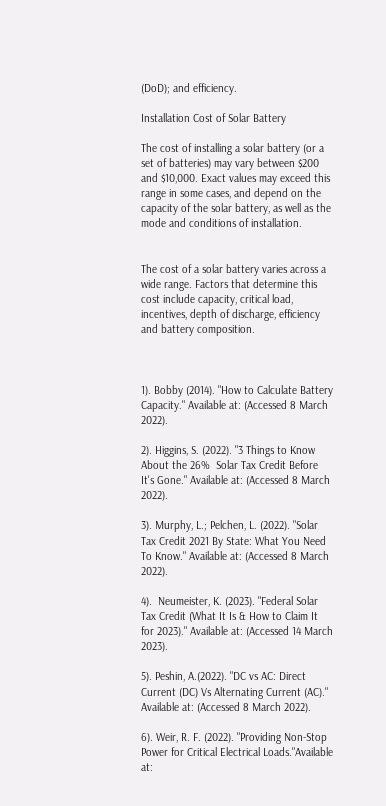(DoD); and efficiency.

Installation Cost of Solar Battery

The cost of installing a solar battery (or a set of batteries) may vary between $200 and $10,000. Exact values may exceed this range in some cases, and depend on the capacity of the solar battery, as well as the mode and conditions of installation.


The cost of a solar battery varies across a wide range. Factors that determine this cost include capacity, critical load, incentives, depth of discharge, efficiency and battery composition.



1). Bobby (2014). "How to Calculate Battery Capacity." Available at: (Accessed 8 March 2022).

2). Higgins, S. (2022). "3 Things to Know About the 26%  Solar Tax Credit Before It's Gone." Available at: (Accessed 8 March 2022).

3). Murphy, L.; Pelchen, L. (2022). "Solar Tax Credit 2021 By State: What You Need To Know." Available at: (Accessed 8 March 2022).

4).  Neumeister, K. (2023). "Federal Solar Tax Credit (What It Is & How to Claim It for 2023)." Available at: (Accessed 14 March 2023).

5). Peshin, A.(2022). "DC vs AC: Direct Current (DC) Vs Alternating Current (AC)." Available at: (Accessed 8 March 2022).

6). Weir, R. F. (2022). "Providing Non-Stop Power for Critical Electrical Loads."Available at: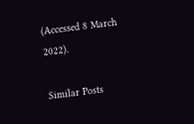(Accessed 8 March 2022).

Similar Posts